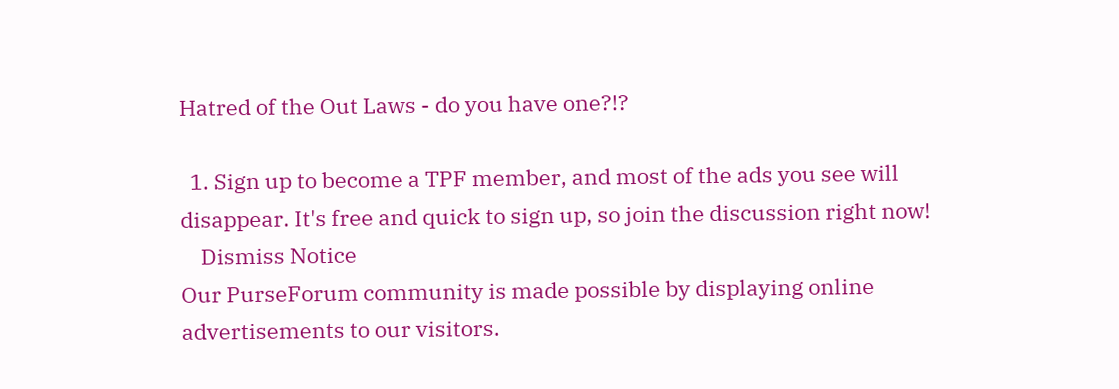Hatred of the Out Laws - do you have one?!?

  1. Sign up to become a TPF member, and most of the ads you see will disappear. It's free and quick to sign up, so join the discussion right now!
    Dismiss Notice
Our PurseForum community is made possible by displaying online advertisements to our visitors.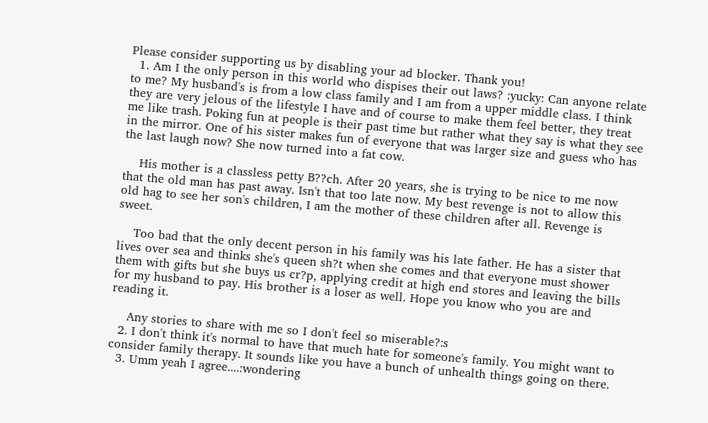Please consider supporting us by disabling your ad blocker. Thank you!
  1. Am I the only person in this world who dispises their out laws? :yucky: Can anyone relate to me? My husband's is from a low class family and I am from a upper middle class. I think they are very jelous of the lifestyle I have and of course to make them feel better, they treat me like trash. Poking fun at people is their past time but rather what they say is what they see in the mirror. One of his sister makes fun of everyone that was larger size and guess who has the last laugh now? She now turned into a fat cow.

    His mother is a classless petty B??ch. After 20 years, she is trying to be nice to me now that the old man has past away. Isn't that too late now. My best revenge is not to allow this old hag to see her son's children, I am the mother of these children after all. Revenge is sweet.

    Too bad that the only decent person in his family was his late father. He has a sister that lives over sea and thinks she's queen sh?t when she comes and that everyone must shower them with gifts but she buys us cr?p, applying credit at high end stores and leaving the bills for my husband to pay. His brother is a loser as well. Hope you know who you are and reading it.

    Any stories to share with me so I don't feel so miserable?:s
  2. I don't think it's normal to have that much hate for someone's family. You might want to consider family therapy. It sounds like you have a bunch of unhealth things going on there.
  3. Umm yeah I agree....:wondering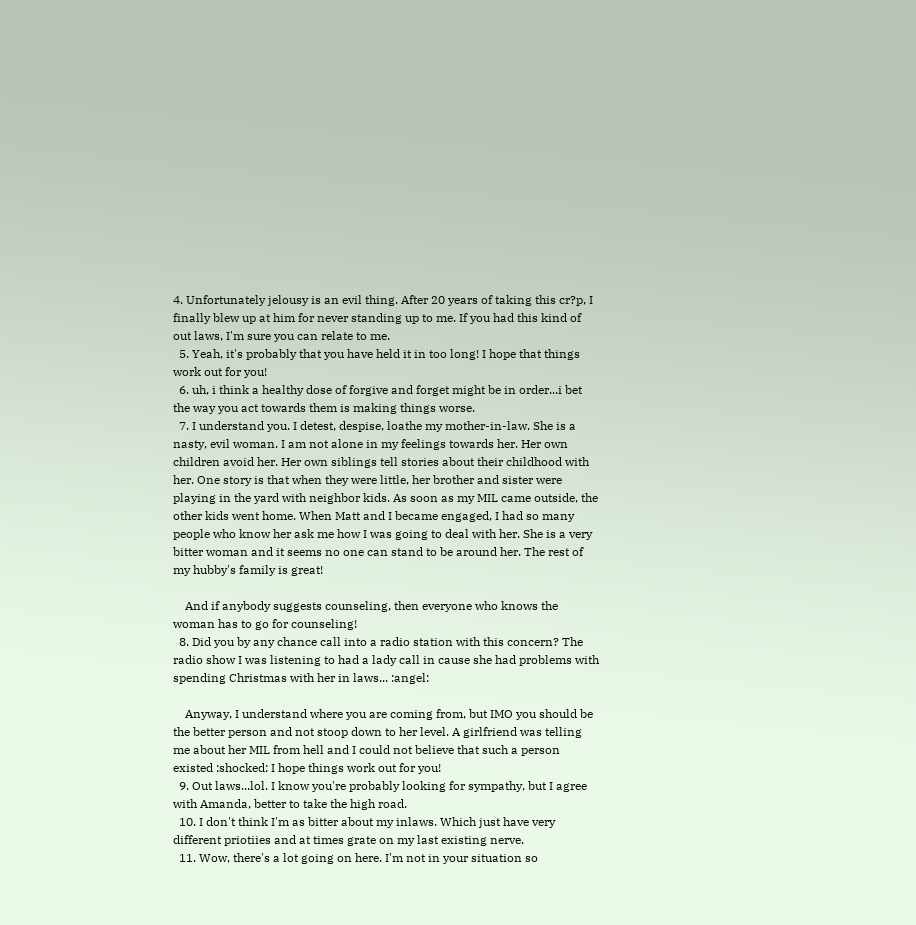4. Unfortunately jelousy is an evil thing. After 20 years of taking this cr?p, I finally blew up at him for never standing up to me. If you had this kind of out laws, I'm sure you can relate to me.
  5. Yeah, it's probably that you have held it in too long! I hope that things work out for you!
  6. uh, i think a healthy dose of forgive and forget might be in order...i bet the way you act towards them is making things worse.
  7. I understand you. I detest, despise, loathe my mother-in-law. She is a nasty, evil woman. I am not alone in my feelings towards her. Her own children avoid her. Her own siblings tell stories about their childhood with her. One story is that when they were little, her brother and sister were playing in the yard with neighbor kids. As soon as my MIL came outside, the other kids went home. When Matt and I became engaged, I had so many people who know her ask me how I was going to deal with her. She is a very bitter woman and it seems no one can stand to be around her. The rest of my hubby's family is great!

    And if anybody suggests counseling, then everyone who knows the woman has to go for counseling!
  8. Did you by any chance call into a radio station with this concern? The radio show I was listening to had a lady call in cause she had problems with spending Christmas with her in laws... :angel:

    Anyway, I understand where you are coming from, but IMO you should be the better person and not stoop down to her level. A girlfriend was telling me about her MIL from hell and I could not believe that such a person existed :shocked: I hope things work out for you!
  9. Out laws...lol. I know you're probably looking for sympathy, but I agree with Amanda, better to take the high road.
  10. I don't think I'm as bitter about my inlaws. Which just have very different priotiies and at times grate on my last existing nerve.
  11. Wow, there's a lot going on here. I'm not in your situation so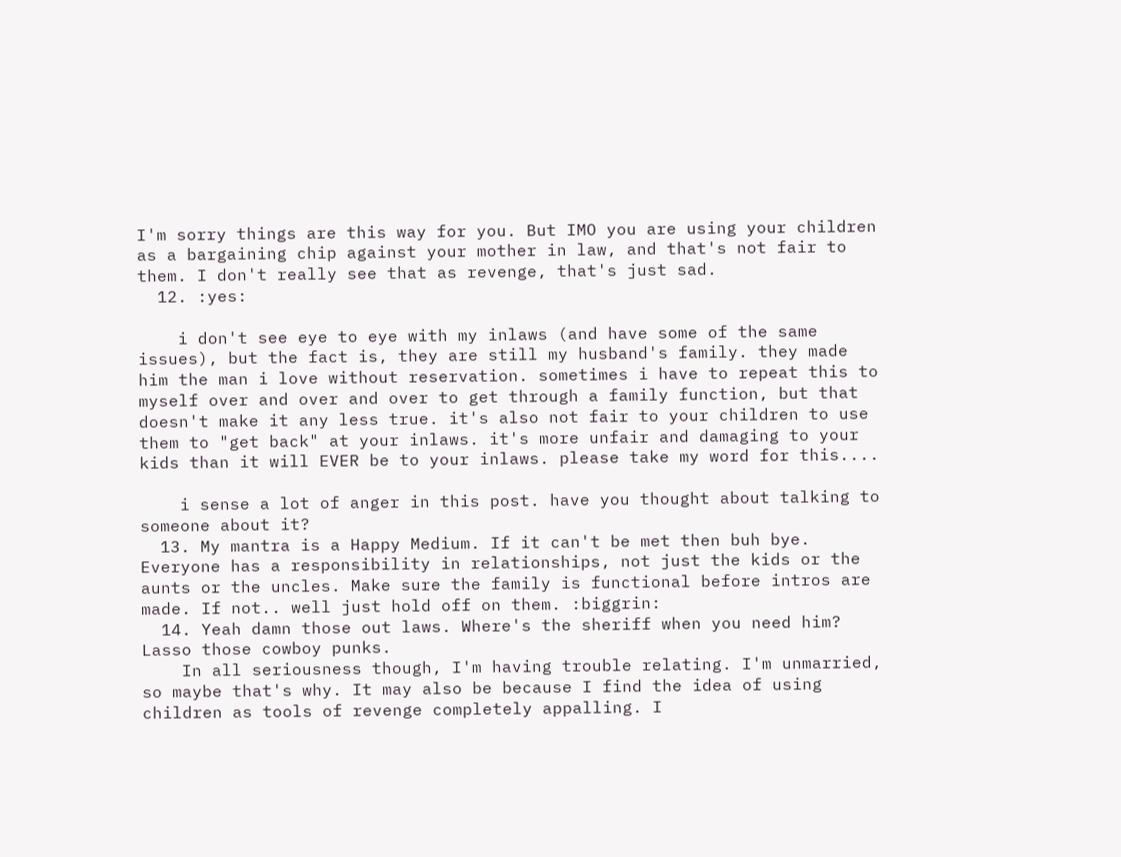I'm sorry things are this way for you. But IMO you are using your children as a bargaining chip against your mother in law, and that's not fair to them. I don't really see that as revenge, that's just sad.
  12. :yes:

    i don't see eye to eye with my inlaws (and have some of the same issues), but the fact is, they are still my husband's family. they made him the man i love without reservation. sometimes i have to repeat this to myself over and over and over to get through a family function, but that doesn't make it any less true. it's also not fair to your children to use them to "get back" at your inlaws. it's more unfair and damaging to your kids than it will EVER be to your inlaws. please take my word for this....

    i sense a lot of anger in this post. have you thought about talking to someone about it?
  13. My mantra is a Happy Medium. If it can't be met then buh bye. Everyone has a responsibility in relationships, not just the kids or the aunts or the uncles. Make sure the family is functional before intros are made. If not.. well just hold off on them. :biggrin:
  14. Yeah damn those out laws. Where's the sheriff when you need him? Lasso those cowboy punks.
    In all seriousness though, I'm having trouble relating. I'm unmarried, so maybe that's why. It may also be because I find the idea of using children as tools of revenge completely appalling. I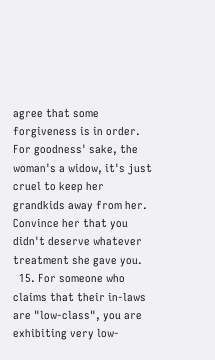agree that some forgiveness is in order. For goodness' sake, the woman's a widow, it's just cruel to keep her grandkids away from her. Convince her that you didn't deserve whatever treatment she gave you.
  15. For someone who claims that their in-laws are "low-class", you are exhibiting very low-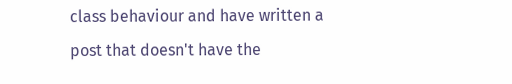class behaviour and have written a post that doesn't have the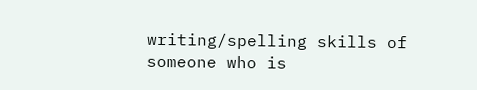writing/spelling skills of someone who is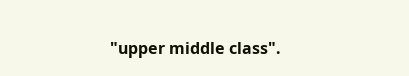"upper middle class".